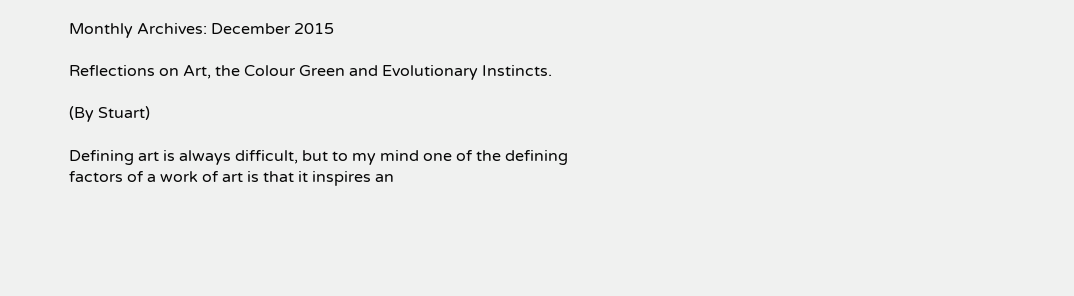Monthly Archives: December 2015

Reflections on Art, the Colour Green and Evolutionary Instincts.

(By Stuart)

Defining art is always difficult, but to my mind one of the defining factors of a work of art is that it inspires an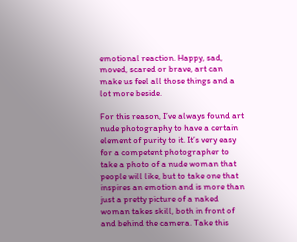emotional reaction. Happy, sad, moved, scared or brave, art can make us feel all those things and a lot more beside.

For this reason, I’ve always found art nude photography to have a certain element of purity to it. It’s very easy for a competent photographer to take a photo of a nude woman that people will like, but to take one that inspires an emotion and is more than just a pretty picture of a naked woman takes skill, both in front of and behind the camera. Take this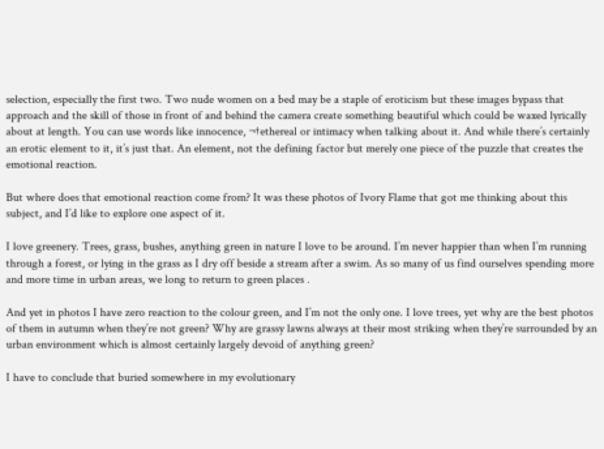selection, especially the first two. Two nude women on a bed may be a staple of eroticism but these images bypass that approach and the skill of those in front of and behind the camera create something beautiful which could be waxed lyrically about at length. You can use words like innocence, ¬†ethereal or intimacy when talking about it. And while there’s certainly an erotic element to it, it’s just that. An element, not the defining factor but merely one piece of the puzzle that creates the emotional reaction.

But where does that emotional reaction come from? It was these photos of Ivory Flame that got me thinking about this subject, and I’d like to explore one aspect of it.

I love greenery. Trees, grass, bushes, anything green in nature I love to be around. I’m never happier than when I’m running through a forest, or lying in the grass as I dry off beside a stream after a swim. As so many of us find ourselves spending more and more time in urban areas, we long to return to green places .

And yet in photos I have zero reaction to the colour green, and I’m not the only one. I love trees, yet why are the best photos of them in autumn when they’re not green? Why are grassy lawns always at their most striking when they’re surrounded by an urban environment which is almost certainly largely devoid of anything green?

I have to conclude that buried somewhere in my evolutionary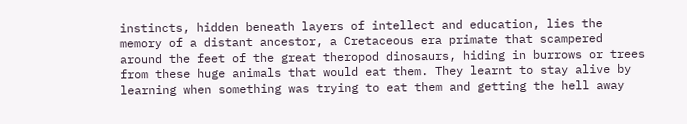instincts, hidden beneath layers of intellect and education, lies the memory of a distant ancestor, a Cretaceous era primate that scampered around the feet of the great theropod dinosaurs, hiding in burrows or trees from these huge animals that would eat them. They learnt to stay alive by learning when something was trying to eat them and getting the hell away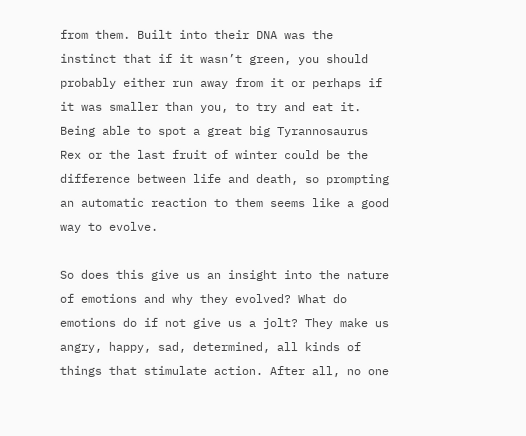from them. Built into their DNA was the instinct that if it wasn’t green, you should probably either run away from it or perhaps if it was smaller than you, to try and eat it. Being able to spot a great big Tyrannosaurus Rex or the last fruit of winter could be the difference between life and death, so prompting an automatic reaction to them seems like a good way to evolve.

So does this give us an insight into the nature of emotions and why they evolved? What do emotions do if not give us a jolt? They make us angry, happy, sad, determined, all kinds of things that stimulate action. After all, no one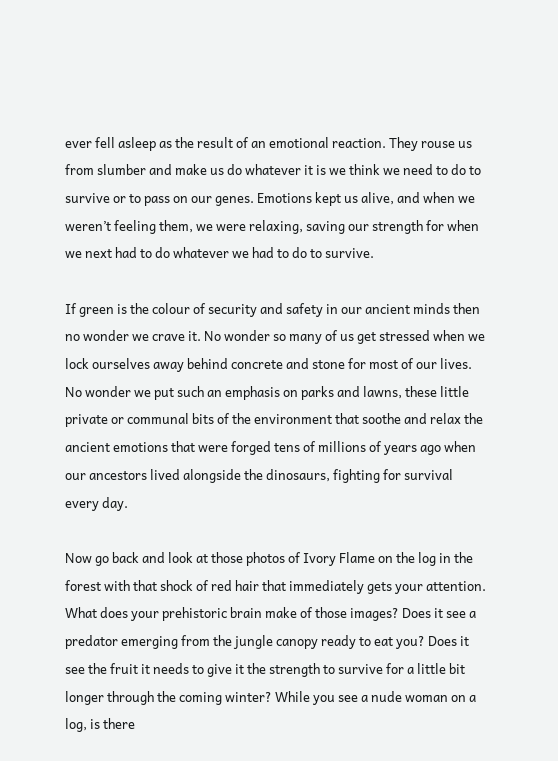ever fell asleep as the result of an emotional reaction. They rouse us from slumber and make us do whatever it is we think we need to do to survive or to pass on our genes. Emotions kept us alive, and when we weren’t feeling them, we were relaxing, saving our strength for when we next had to do whatever we had to do to survive.

If green is the colour of security and safety in our ancient minds then no wonder we crave it. No wonder so many of us get stressed when we lock ourselves away behind concrete and stone for most of our lives. No wonder we put such an emphasis on parks and lawns, these little private or communal bits of the environment that soothe and relax the ancient emotions that were forged tens of millions of years ago when our ancestors lived alongside the dinosaurs, fighting for survival every day.

Now go back and look at those photos of Ivory Flame on the log in the forest with that shock of red hair that immediately gets your attention. What does your prehistoric brain make of those images? Does it see a predator emerging from the jungle canopy ready to eat you? Does it see the fruit it needs to give it the strength to survive for a little bit longer through the coming winter? While you see a nude woman on a log, is there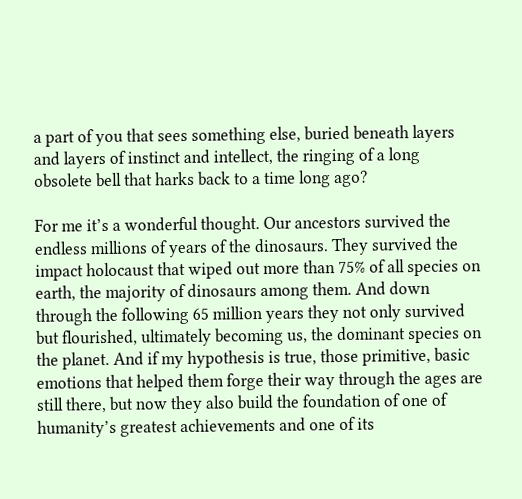a part of you that sees something else, buried beneath layers and layers of instinct and intellect, the ringing of a long obsolete bell that harks back to a time long ago?

For me it’s a wonderful thought. Our ancestors survived the endless millions of years of the dinosaurs. They survived the impact holocaust that wiped out more than 75% of all species on earth, the majority of dinosaurs among them. And down through the following 65 million years they not only survived but flourished, ultimately becoming us, the dominant species on the planet. And if my hypothesis is true, those primitive, basic emotions that helped them forge their way through the ages are still there, but now they also build the foundation of one of humanity’s greatest achievements and one of its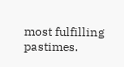most fulfilling pastimes.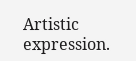Artistic expression.